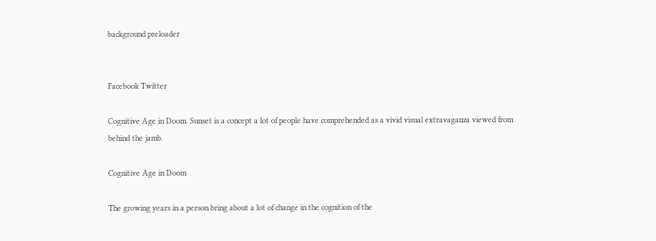background preloader


Facebook Twitter

Cognitive Age in Doom. Sunset is a concept a lot of people have comprehended as a vivid visual extravaganza viewed from behind the jamb.

Cognitive Age in Doom

The growing years in a person bring about a lot of change in the cognition of the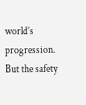world’s progression. But the safety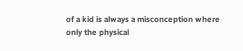of a kid is always a misconception where only the physical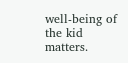well-being of the kid matters.